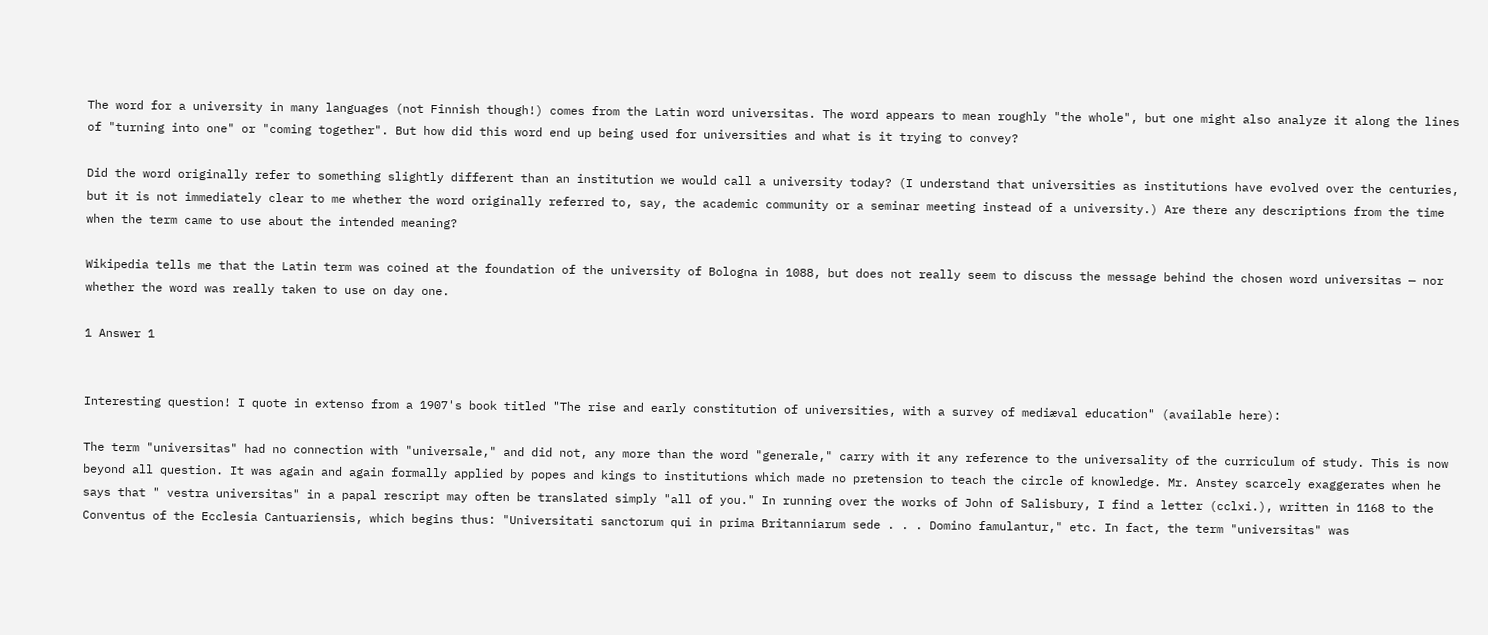The word for a university in many languages (not Finnish though!) comes from the Latin word universitas. The word appears to mean roughly "the whole", but one might also analyze it along the lines of "turning into one" or "coming together". But how did this word end up being used for universities and what is it trying to convey?

Did the word originally refer to something slightly different than an institution we would call a university today? (I understand that universities as institutions have evolved over the centuries, but it is not immediately clear to me whether the word originally referred to, say, the academic community or a seminar meeting instead of a university.) Are there any descriptions from the time when the term came to use about the intended meaning?

Wikipedia tells me that the Latin term was coined at the foundation of the university of Bologna in 1088, but does not really seem to discuss the message behind the chosen word universitas — nor whether the word was really taken to use on day one.

1 Answer 1


Interesting question! I quote in extenso from a 1907's book titled "The rise and early constitution of universities, with a survey of mediæval education" (available here):

The term "universitas" had no connection with "universale," and did not, any more than the word "generale," carry with it any reference to the universality of the curriculum of study. This is now beyond all question. It was again and again formally applied by popes and kings to institutions which made no pretension to teach the circle of knowledge. Mr. Anstey scarcely exaggerates when he says that " vestra universitas" in a papal rescript may often be translated simply "all of you." In running over the works of John of Salisbury, I find a letter (cclxi.), written in 1168 to the Conventus of the Ecclesia Cantuariensis, which begins thus: "Universitati sanctorum qui in prima Britanniarum sede . . . Domino famulantur," etc. In fact, the term "universitas" was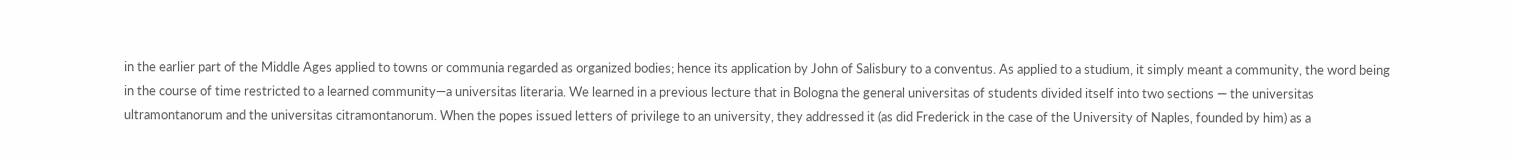in the earlier part of the Middle Ages applied to towns or communia regarded as organized bodies; hence its application by John of Salisbury to a conventus. As applied to a studium, it simply meant a community, the word being in the course of time restricted to a learned community—a universitas literaria. We learned in a previous lecture that in Bologna the general universitas of students divided itself into two sections — the universitas ultramontanorum and the universitas citramontanorum. When the popes issued letters of privilege to an university, they addressed it (as did Frederick in the case of the University of Naples, founded by him) as a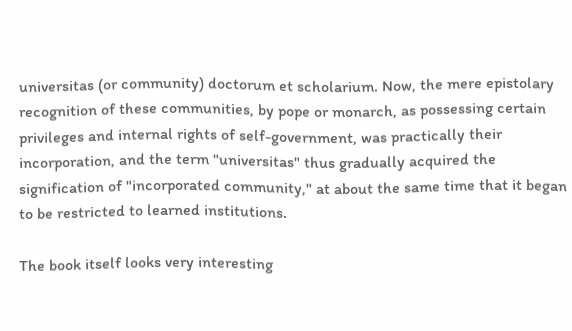universitas (or community) doctorum et scholarium. Now, the mere epistolary recognition of these communities, by pope or monarch, as possessing certain privileges and internal rights of self-government, was practically their incorporation, and the term "universitas" thus gradually acquired the signification of "incorporated community," at about the same time that it began to be restricted to learned institutions.

The book itself looks very interesting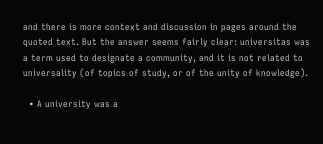and there is more context and discussion in pages around the quoted text. But the answer seems fairly clear: universitas was a term used to designate a community, and it is not related to universality (of topics of study, or of the unity of knowledge).

  • A university was a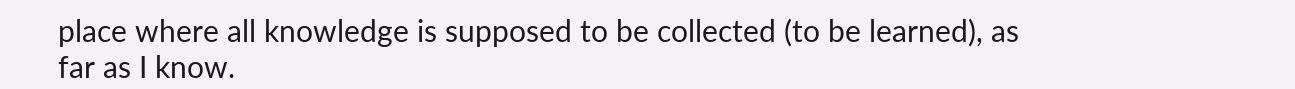place where all knowledge is supposed to be collected (to be learned), as far as I know.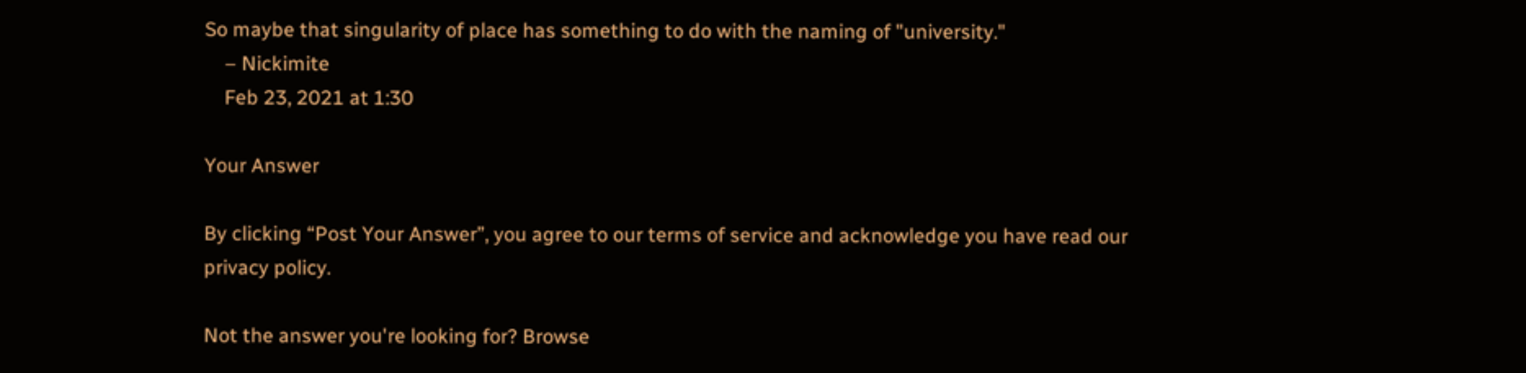So maybe that singularity of place has something to do with the naming of "university."
    – Nickimite
    Feb 23, 2021 at 1:30

Your Answer

By clicking “Post Your Answer”, you agree to our terms of service and acknowledge you have read our privacy policy.

Not the answer you're looking for? Browse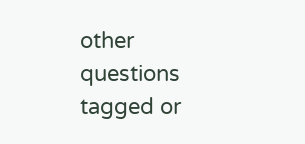other questions tagged or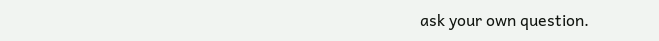ask your own question.